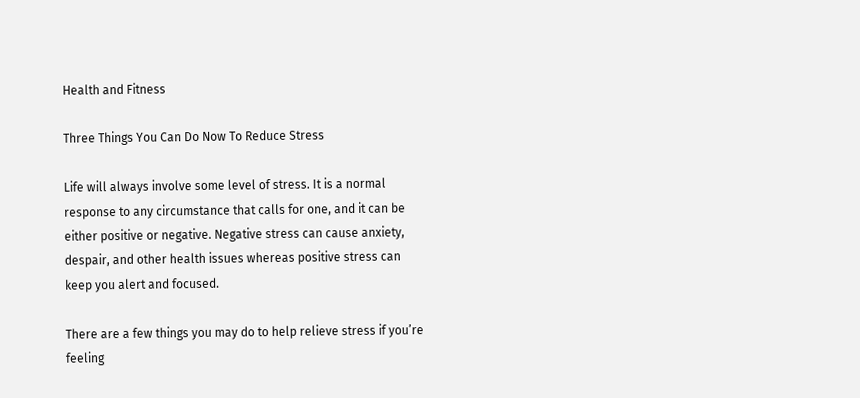Health and Fitness

Three Things You Can Do Now To Reduce Stress

Life will always involve some level of stress. It is a normal response to any circumstance that calls for one, and it can be either positive or negative. Negative stress can cause anxiety, despair, and other health issues whereas positive stress can keep you alert and focused.

There are a few things you may do to help relieve stress if you’re feeling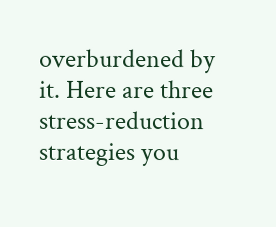overburdened by it. Here are three stress-reduction strategies you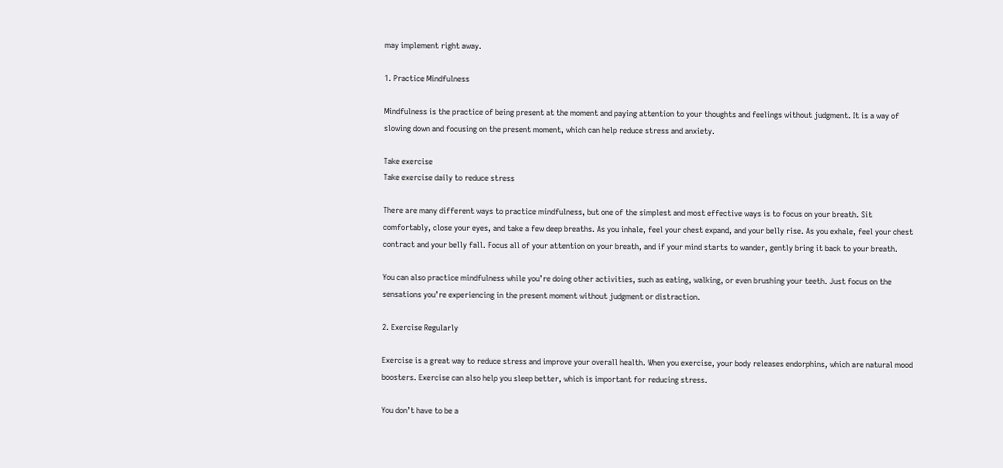may implement right away.

1. Practice Mindfulness

Mindfulness is the practice of being present at the moment and paying attention to your thoughts and feelings without judgment. It is a way of slowing down and focusing on the present moment, which can help reduce stress and anxiety.

Take exercise
Take exercise daily to reduce stress

There are many different ways to practice mindfulness, but one of the simplest and most effective ways is to focus on your breath. Sit comfortably, close your eyes, and take a few deep breaths. As you inhale, feel your chest expand, and your belly rise. As you exhale, feel your chest contract and your belly fall. Focus all of your attention on your breath, and if your mind starts to wander, gently bring it back to your breath.

You can also practice mindfulness while you’re doing other activities, such as eating, walking, or even brushing your teeth. Just focus on the sensations you’re experiencing in the present moment without judgment or distraction.

2. Exercise Regularly

Exercise is a great way to reduce stress and improve your overall health. When you exercise, your body releases endorphins, which are natural mood boosters. Exercise can also help you sleep better, which is important for reducing stress.

You don’t have to be a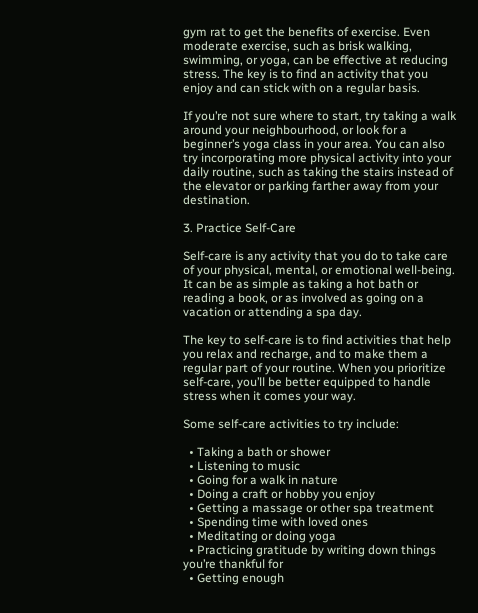gym rat to get the benefits of exercise. Even moderate exercise, such as brisk walking, swimming, or yoga, can be effective at reducing stress. The key is to find an activity that you enjoy and can stick with on a regular basis.

If you’re not sure where to start, try taking a walk around your neighbourhood, or look for a beginner’s yoga class in your area. You can also try incorporating more physical activity into your daily routine, such as taking the stairs instead of the elevator or parking farther away from your destination.

3. Practice Self-Care

Self-care is any activity that you do to take care of your physical, mental, or emotional well-being. It can be as simple as taking a hot bath or reading a book, or as involved as going on a vacation or attending a spa day.

The key to self-care is to find activities that help you relax and recharge, and to make them a regular part of your routine. When you prioritize self-care, you’ll be better equipped to handle stress when it comes your way.

Some self-care activities to try include:

  • Taking a bath or shower
  • Listening to music
  • Going for a walk in nature
  • Doing a craft or hobby you enjoy
  • Getting a massage or other spa treatment
  • Spending time with loved ones
  • Meditating or doing yoga
  • Practicing gratitude by writing down things you’re thankful for
  • Getting enough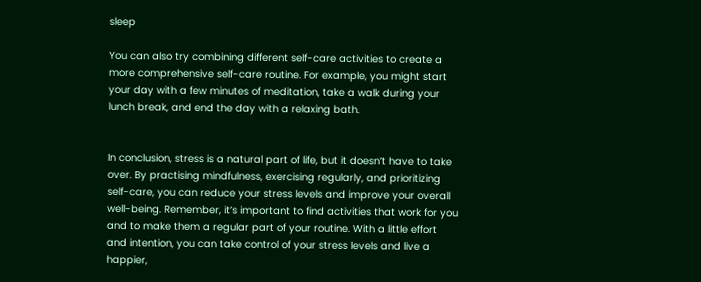sleep

You can also try combining different self-care activities to create a more comprehensive self-care routine. For example, you might start your day with a few minutes of meditation, take a walk during your lunch break, and end the day with a relaxing bath.


In conclusion, stress is a natural part of life, but it doesn’t have to take over. By practising mindfulness, exercising regularly, and prioritizing self-care, you can reduce your stress levels and improve your overall well-being. Remember, it’s important to find activities that work for you and to make them a regular part of your routine. With a little effort and intention, you can take control of your stress levels and live a happier,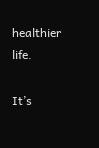healthier life.

It’s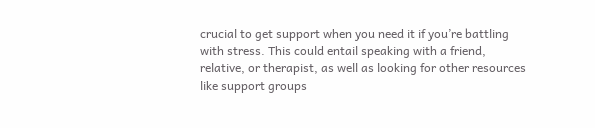crucial to get support when you need it if you’re battling with stress. This could entail speaking with a friend, relative, or therapist, as well as looking for other resources like support groups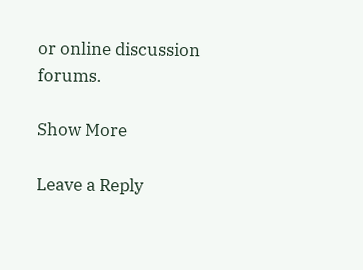or online discussion forums.

Show More

Leave a Reply